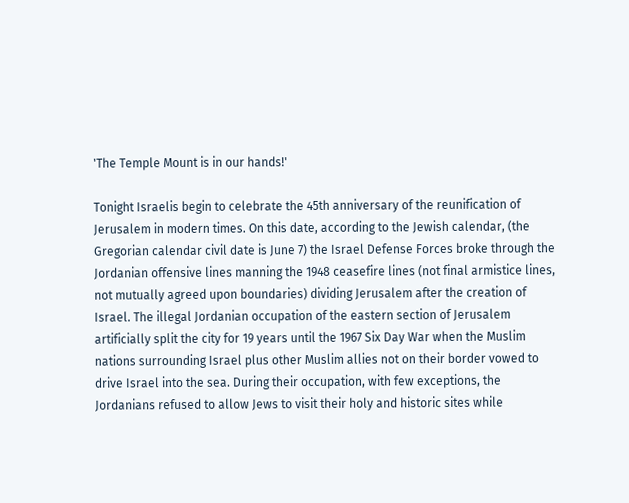'The Temple Mount is in our hands!'

Tonight Israelis begin to celebrate the 45th anniversary of the reunification of Jerusalem in modern times. On this date, according to the Jewish calendar, (the Gregorian calendar civil date is June 7) the Israel Defense Forces broke through the Jordanian offensive lines manning the 1948 ceasefire lines (not final armistice lines, not mutually agreed upon boundaries) dividing Jerusalem after the creation of Israel. The illegal Jordanian occupation of the eastern section of Jerusalem artificially split the city for 19 years until the 1967 Six Day War when the Muslim nations surrounding Israel plus other Muslim allies not on their border vowed to drive Israel into the sea. During their occupation, with few exceptions, the Jordanians refused to allow Jews to visit their holy and historic sites while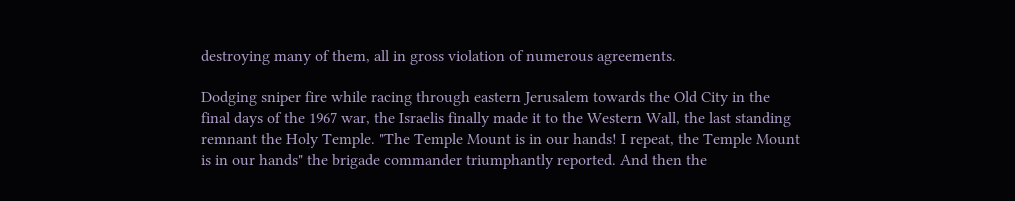destroying many of them, all in gross violation of numerous agreements.

Dodging sniper fire while racing through eastern Jerusalem towards the Old City in the final days of the 1967 war, the Israelis finally made it to the Western Wall, the last standing remnant the Holy Temple. "The Temple Mount is in our hands! I repeat, the Temple Mount is in our hands" the brigade commander triumphantly reported. And then the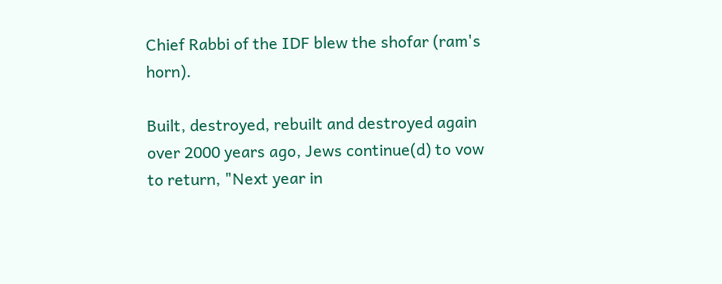Chief Rabbi of the IDF blew the shofar (ram's horn).

Built, destroyed, rebuilt and destroyed again over 2000 years ago, Jews continue(d) to vow to return, "Next year in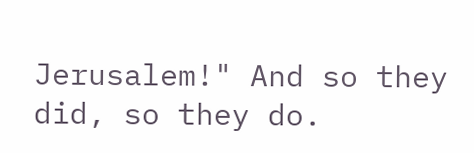Jerusalem!" And so they did, so they do.